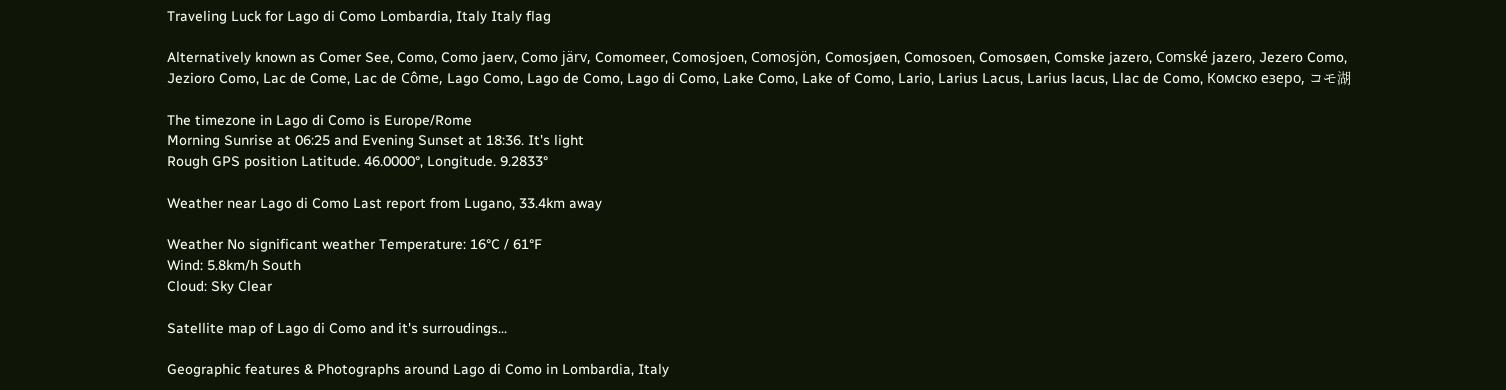Traveling Luck for Lago di Como Lombardia, Italy Italy flag

Alternatively known as Comer See, Como, Como jaerv, Como järv, Comomeer, Comosjoen, Comosjön, Comosjøen, Comosoen, Comosøen, Comske jazero, Comské jazero, Jezero Como, Jezioro Como, Lac de Come, Lac de Côme, Lago Como, Lago de Como, Lago di Como, Lake Como, Lake of Como, Lario, Larius Lacus, Larius lacus, Llac de Como, Комско езеро, コモ湖

The timezone in Lago di Como is Europe/Rome
Morning Sunrise at 06:25 and Evening Sunset at 18:36. It's light
Rough GPS position Latitude. 46.0000°, Longitude. 9.2833°

Weather near Lago di Como Last report from Lugano, 33.4km away

Weather No significant weather Temperature: 16°C / 61°F
Wind: 5.8km/h South
Cloud: Sky Clear

Satellite map of Lago di Como and it's surroudings...

Geographic features & Photographs around Lago di Como in Lombardia, Italy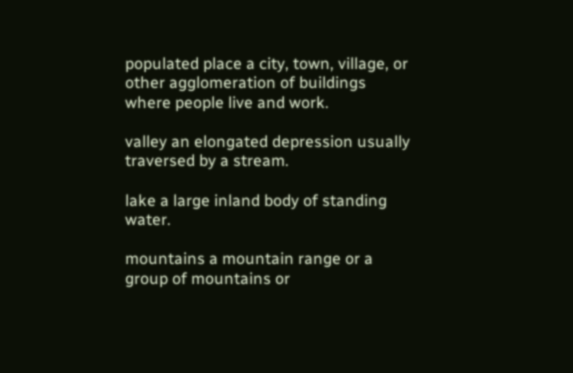populated place a city, town, village, or other agglomeration of buildings where people live and work.

valley an elongated depression usually traversed by a stream.

lake a large inland body of standing water.

mountains a mountain range or a group of mountains or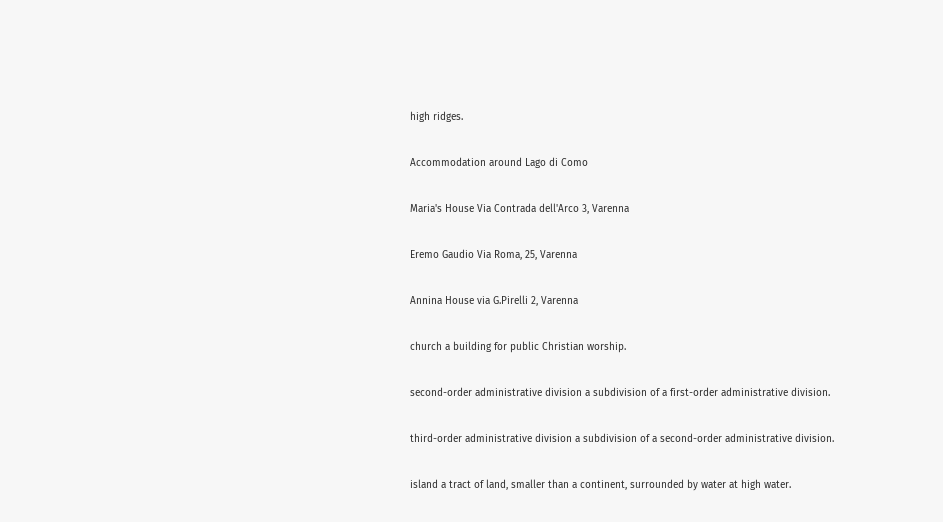high ridges.

Accommodation around Lago di Como

Maria's House Via Contrada dell'Arco 3, Varenna

Eremo Gaudio Via Roma, 25, Varenna

Annina House via G.Pirelli 2, Varenna

church a building for public Christian worship.

second-order administrative division a subdivision of a first-order administrative division.

third-order administrative division a subdivision of a second-order administrative division.

island a tract of land, smaller than a continent, surrounded by water at high water.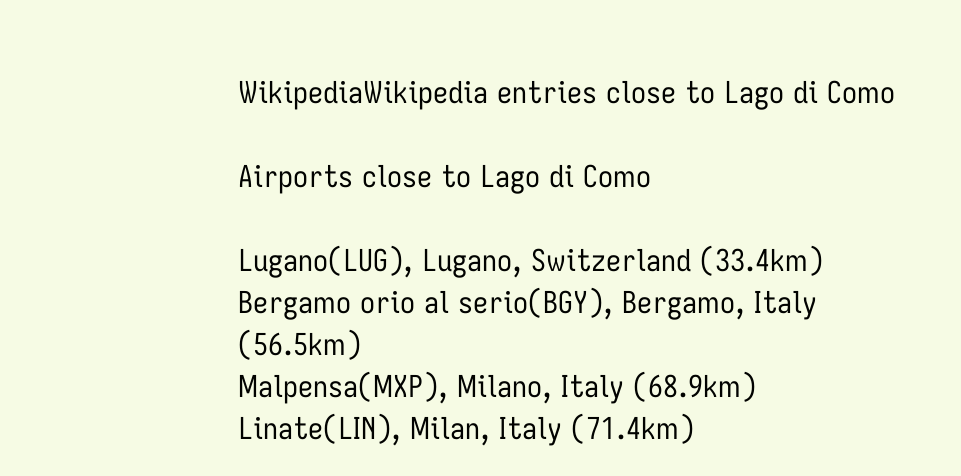WikipediaWikipedia entries close to Lago di Como

Airports close to Lago di Como

Lugano(LUG), Lugano, Switzerland (33.4km)
Bergamo orio al serio(BGY), Bergamo, Italy (56.5km)
Malpensa(MXP), Milano, Italy (68.9km)
Linate(LIN), Milan, Italy (71.4km)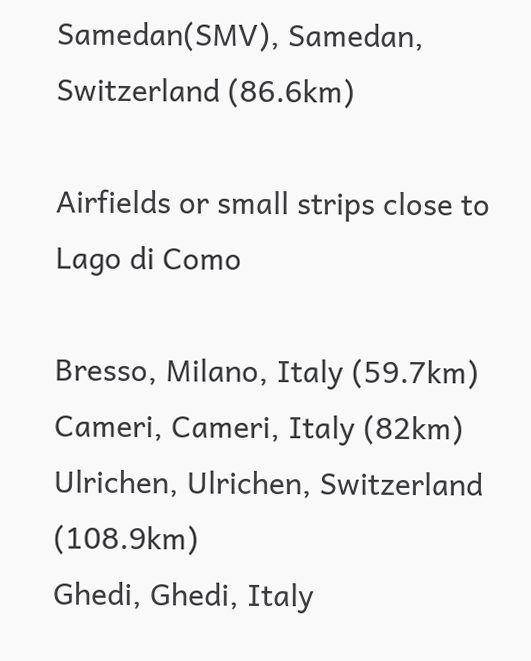Samedan(SMV), Samedan, Switzerland (86.6km)

Airfields or small strips close to Lago di Como

Bresso, Milano, Italy (59.7km)
Cameri, Cameri, Italy (82km)
Ulrichen, Ulrichen, Switzerland (108.9km)
Ghedi, Ghedi, Italy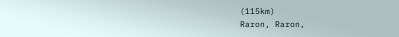(115km)
Raron, Raron,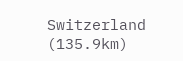Switzerland (135.9km)